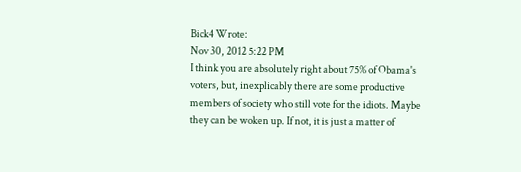Bick4 Wrote:
Nov 30, 2012 5:22 PM
I think you are absolutely right about 75% of Obama's voters, but, inexplicably there are some productive members of society who still vote for the idiots. Maybe they can be woken up. If not, it is just a matter of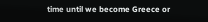time until we become Greece or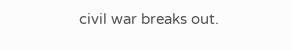civil war breaks out.